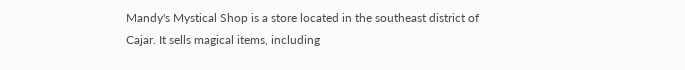Mandy's Mystical Shop is a store located in the southeast district of Cajar. It sells magical items, including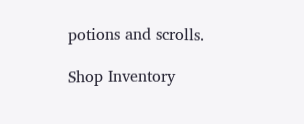potions and scrolls.

Shop Inventory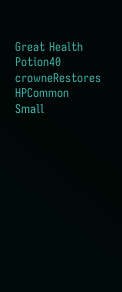Great Health Potion40 crowneRestores HPCommon
Small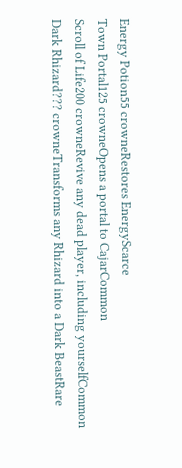Energy Potion55 crowneRestores EnergyScarce
Town Portal125 crowneOpens a portal to CajarCommon
Scroll of Life200 crowneRevive any dead player, including yourselfCommon
Dark Rhizard??? crowneTransforms any Rhizard into a Dark BeastRare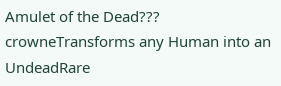Amulet of the Dead??? crowneTransforms any Human into an UndeadRare